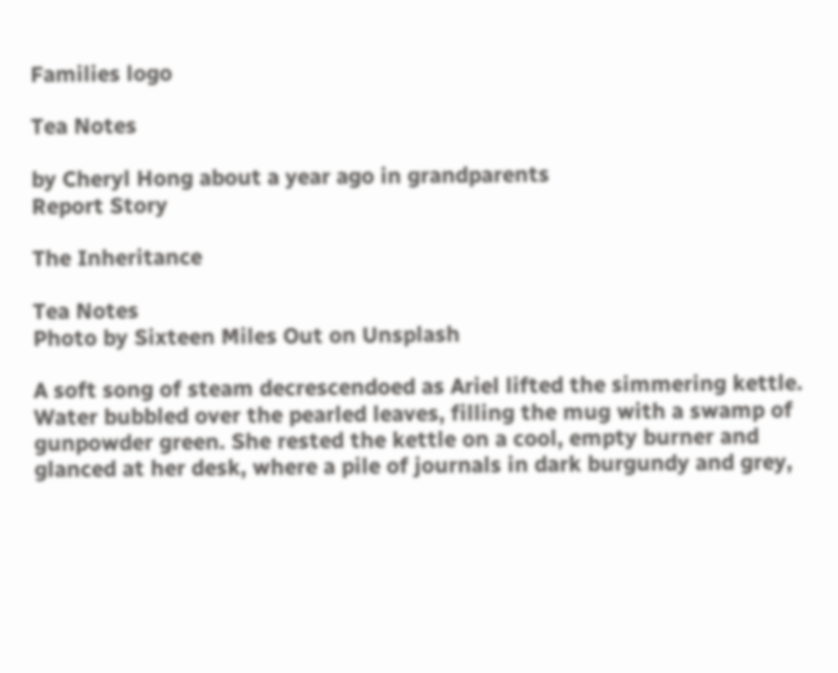Families logo

Tea Notes

by Cheryl Hong about a year ago in grandparents
Report Story

The Inheritance

Tea Notes
Photo by Sixteen Miles Out on Unsplash

A soft song of steam decrescendoed as Ariel lifted the simmering kettle. Water bubbled over the pearled leaves, filling the mug with a swamp of gunpowder green. She rested the kettle on a cool, empty burner and glanced at her desk, where a pile of journals in dark burgundy and grey,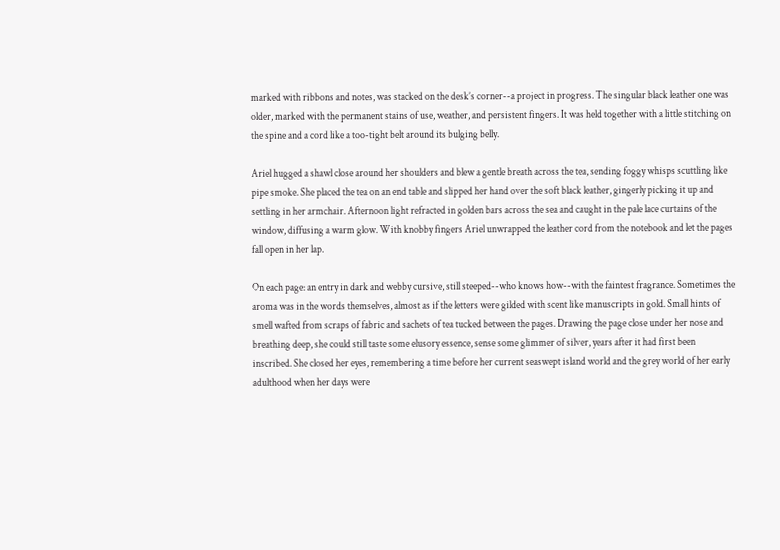marked with ribbons and notes, was stacked on the desk’s corner--a project in progress. The singular black leather one was older, marked with the permanent stains of use, weather, and persistent fingers. It was held together with a little stitching on the spine and a cord like a too-tight belt around its bulging belly.

Ariel hugged a shawl close around her shoulders and blew a gentle breath across the tea, sending foggy whisps scuttling like pipe smoke. She placed the tea on an end table and slipped her hand over the soft black leather, gingerly picking it up and settling in her armchair. Afternoon light refracted in golden bars across the sea and caught in the pale lace curtains of the window, diffusing a warm glow. With knobby fingers Ariel unwrapped the leather cord from the notebook and let the pages fall open in her lap.

On each page: an entry in dark and webby cursive, still steeped--who knows how--with the faintest fragrance. Sometimes the aroma was in the words themselves, almost as if the letters were gilded with scent like manuscripts in gold. Small hints of smell wafted from scraps of fabric and sachets of tea tucked between the pages. Drawing the page close under her nose and breathing deep, she could still taste some elusory essence, sense some glimmer of silver, years after it had first been inscribed. She closed her eyes, remembering a time before her current seaswept island world and the grey world of her early adulthood when her days were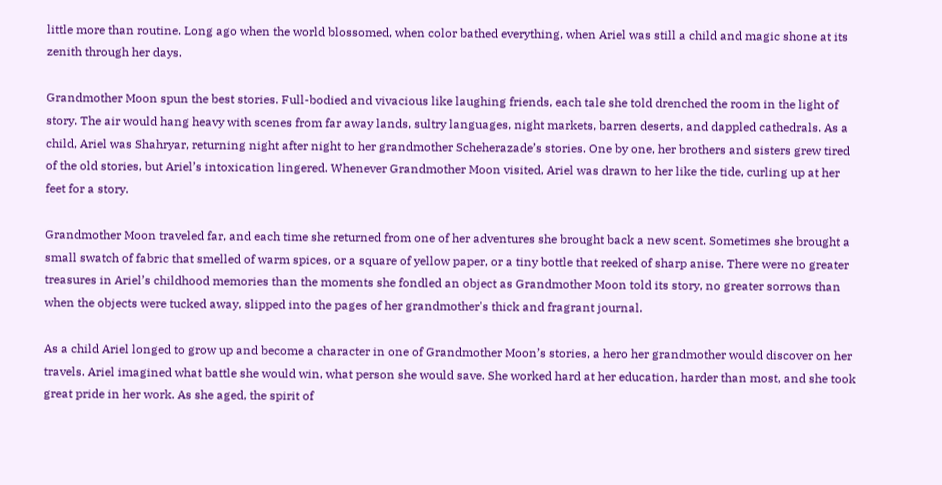little more than routine. Long ago when the world blossomed, when color bathed everything, when Ariel was still a child and magic shone at its zenith through her days.

Grandmother Moon spun the best stories. Full-bodied and vivacious like laughing friends, each tale she told drenched the room in the light of story. The air would hang heavy with scenes from far away lands, sultry languages, night markets, barren deserts, and dappled cathedrals. As a child, Ariel was Shahryar, returning night after night to her grandmother Scheherazade’s stories. One by one, her brothers and sisters grew tired of the old stories, but Ariel’s intoxication lingered. Whenever Grandmother Moon visited, Ariel was drawn to her like the tide, curling up at her feet for a story.

Grandmother Moon traveled far, and each time she returned from one of her adventures she brought back a new scent. Sometimes she brought a small swatch of fabric that smelled of warm spices, or a square of yellow paper, or a tiny bottle that reeked of sharp anise. There were no greater treasures in Ariel’s childhood memories than the moments she fondled an object as Grandmother Moon told its story, no greater sorrows than when the objects were tucked away, slipped into the pages of her grandmother's thick and fragrant journal.

As a child Ariel longed to grow up and become a character in one of Grandmother Moon’s stories, a hero her grandmother would discover on her travels. Ariel imagined what battle she would win, what person she would save. She worked hard at her education, harder than most, and she took great pride in her work. As she aged, the spirit of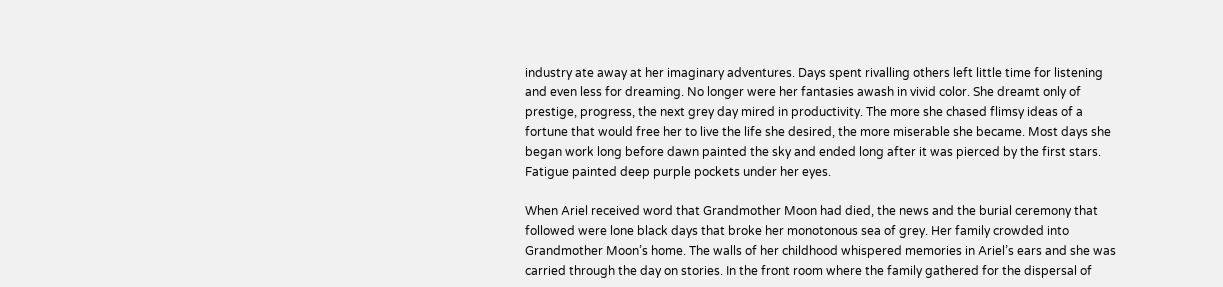industry ate away at her imaginary adventures. Days spent rivalling others left little time for listening and even less for dreaming. No longer were her fantasies awash in vivid color. She dreamt only of prestige, progress, the next grey day mired in productivity. The more she chased flimsy ideas of a fortune that would free her to live the life she desired, the more miserable she became. Most days she began work long before dawn painted the sky and ended long after it was pierced by the first stars. Fatigue painted deep purple pockets under her eyes.

When Ariel received word that Grandmother Moon had died, the news and the burial ceremony that followed were lone black days that broke her monotonous sea of grey. Her family crowded into Grandmother Moon’s home. The walls of her childhood whispered memories in Ariel’s ears and she was carried through the day on stories. In the front room where the family gathered for the dispersal of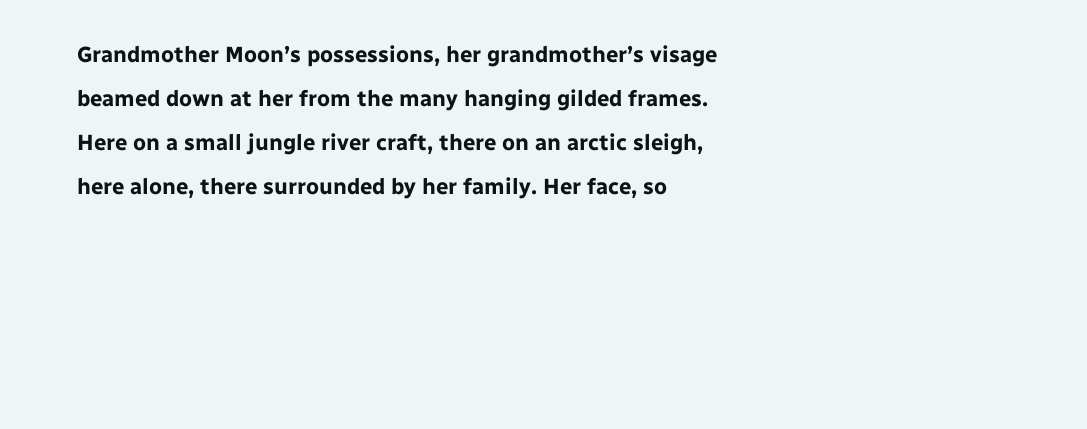Grandmother Moon’s possessions, her grandmother’s visage beamed down at her from the many hanging gilded frames. Here on a small jungle river craft, there on an arctic sleigh, here alone, there surrounded by her family. Her face, so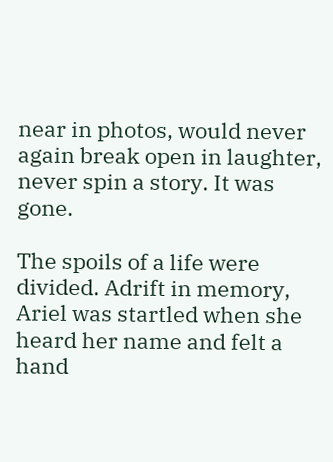near in photos, would never again break open in laughter, never spin a story. It was gone.

The spoils of a life were divided. Adrift in memory, Ariel was startled when she heard her name and felt a hand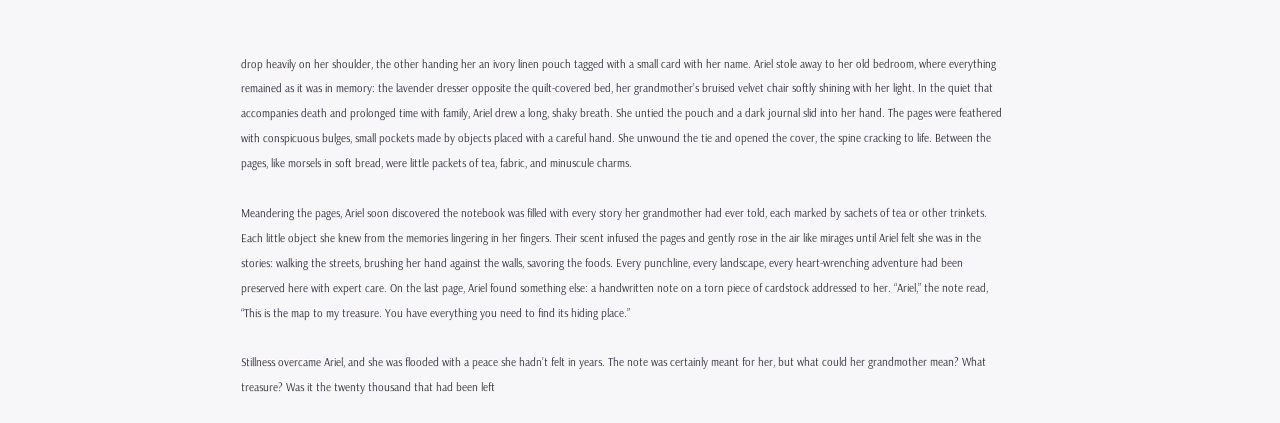drop heavily on her shoulder, the other handing her an ivory linen pouch tagged with a small card with her name. Ariel stole away to her old bedroom, where everything remained as it was in memory: the lavender dresser opposite the quilt-covered bed, her grandmother’s bruised velvet chair softly shining with her light. In the quiet that accompanies death and prolonged time with family, Ariel drew a long, shaky breath. She untied the pouch and a dark journal slid into her hand. The pages were feathered with conspicuous bulges, small pockets made by objects placed with a careful hand. She unwound the tie and opened the cover, the spine cracking to life. Between the pages, like morsels in soft bread, were little packets of tea, fabric, and minuscule charms.

Meandering the pages, Ariel soon discovered the notebook was filled with every story her grandmother had ever told, each marked by sachets of tea or other trinkets. Each little object she knew from the memories lingering in her fingers. Their scent infused the pages and gently rose in the air like mirages until Ariel felt she was in the stories: walking the streets, brushing her hand against the walls, savoring the foods. Every punchline, every landscape, every heart-wrenching adventure had been preserved here with expert care. On the last page, Ariel found something else: a handwritten note on a torn piece of cardstock addressed to her. “Ariel,” the note read, “This is the map to my treasure. You have everything you need to find its hiding place.”

Stillness overcame Ariel, and she was flooded with a peace she hadn’t felt in years. The note was certainly meant for her, but what could her grandmother mean? What treasure? Was it the twenty thousand that had been left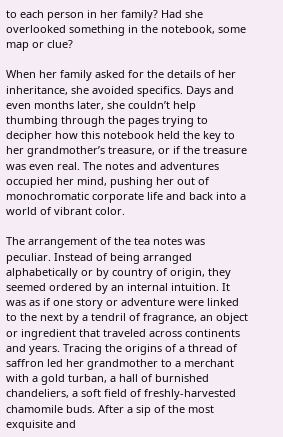to each person in her family? Had she overlooked something in the notebook, some map or clue?

When her family asked for the details of her inheritance, she avoided specifics. Days and even months later, she couldn’t help thumbing through the pages trying to decipher how this notebook held the key to her grandmother’s treasure, or if the treasure was even real. The notes and adventures occupied her mind, pushing her out of monochromatic corporate life and back into a world of vibrant color.

The arrangement of the tea notes was peculiar. Instead of being arranged alphabetically or by country of origin, they seemed ordered by an internal intuition. It was as if one story or adventure were linked to the next by a tendril of fragrance, an object or ingredient that traveled across continents and years. Tracing the origins of a thread of saffron led her grandmother to a merchant with a gold turban, a hall of burnished chandeliers, a soft field of freshly-harvested chamomile buds. After a sip of the most exquisite and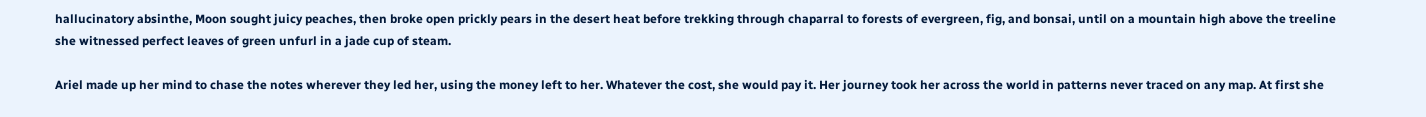hallucinatory absinthe, Moon sought juicy peaches, then broke open prickly pears in the desert heat before trekking through chaparral to forests of evergreen, fig, and bonsai, until on a mountain high above the treeline she witnessed perfect leaves of green unfurl in a jade cup of steam.

Ariel made up her mind to chase the notes wherever they led her, using the money left to her. Whatever the cost, she would pay it. Her journey took her across the world in patterns never traced on any map. At first she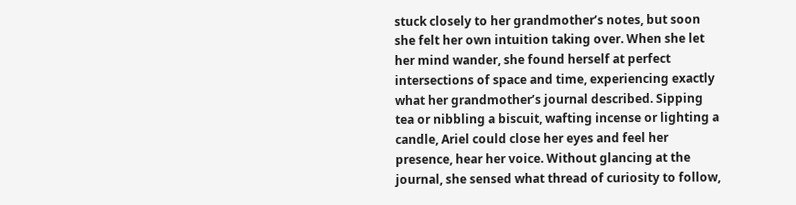stuck closely to her grandmother’s notes, but soon she felt her own intuition taking over. When she let her mind wander, she found herself at perfect intersections of space and time, experiencing exactly what her grandmother’s journal described. Sipping tea or nibbling a biscuit, wafting incense or lighting a candle, Ariel could close her eyes and feel her presence, hear her voice. Without glancing at the journal, she sensed what thread of curiosity to follow,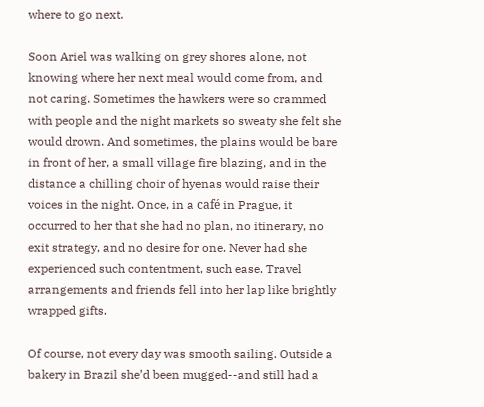where to go next.

Soon Ariel was walking on grey shores alone, not knowing where her next meal would come from, and not caring. Sometimes the hawkers were so crammed with people and the night markets so sweaty she felt she would drown. And sometimes, the plains would be bare in front of her, a small village fire blazing, and in the distance a chilling choir of hyenas would raise their voices in the night. Once, in a café in Prague, it occurred to her that she had no plan, no itinerary, no exit strategy, and no desire for one. Never had she experienced such contentment, such ease. Travel arrangements and friends fell into her lap like brightly wrapped gifts.

Of course, not every day was smooth sailing. Outside a bakery in Brazil she’d been mugged--and still had a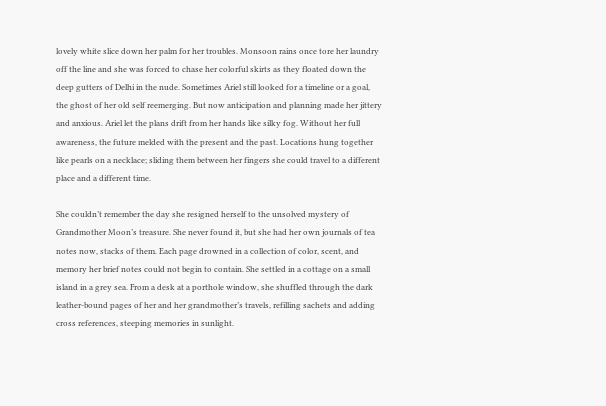lovely white slice down her palm for her troubles. Monsoon rains once tore her laundry off the line and she was forced to chase her colorful skirts as they floated down the deep gutters of Delhi in the nude. Sometimes Ariel still looked for a timeline or a goal, the ghost of her old self reemerging. But now anticipation and planning made her jittery and anxious. Ariel let the plans drift from her hands like silky fog. Without her full awareness, the future melded with the present and the past. Locations hung together like pearls on a necklace; sliding them between her fingers she could travel to a different place and a different time.

She couldn’t remember the day she resigned herself to the unsolved mystery of Grandmother Moon’s treasure. She never found it, but she had her own journals of tea notes now, stacks of them. Each page drowned in a collection of color, scent, and memory her brief notes could not begin to contain. She settled in a cottage on a small island in a grey sea. From a desk at a porthole window, she shuffled through the dark leather-bound pages of her and her grandmother’s travels, refilling sachets and adding cross references, steeping memories in sunlight.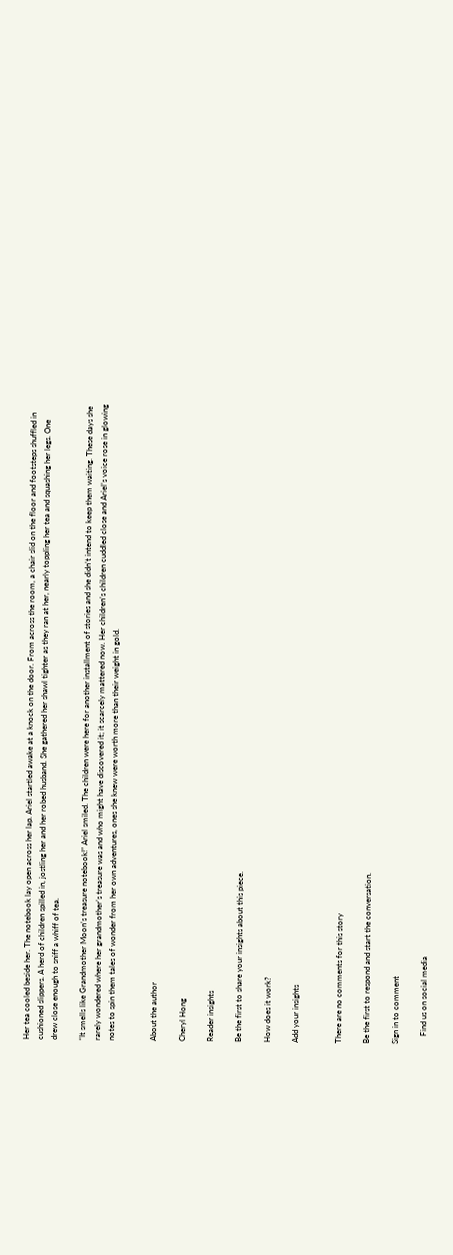Her tea cooled beside her. The notebook lay open across her lap. Ariel startled awake at a knock on the door. From across the room, a chair slid on the floor and footsteps shuffled in cushioned slippers. A herd of children spilled in, jostling her and her robed husband. She gathered her shawl tighter as they ran at her, nearly toppling her tea and squashing her legs. One drew close enough to sniff a whiff of tea.

“It smells like Grandmother Moon’s treasure notebook!” Ariel smiled. The children were here for another installment of stories and she didn’t intend to keep them waiting. These days she rarely wondered where her grandmother’s treasure was and who might have discovered it; it scarcely mattered now. Her children’s children cuddled close and Ariel’s voice rose in glowing notes to spin them tales of wonder from her own adventures, ones she knew were worth more than their weight in gold.


About the author

Cheryl Hong

Reader insights

Be the first to share your insights about this piece.

How does it work?

Add your insights


There are no comments for this story

Be the first to respond and start the conversation.

Sign in to comment

    Find us on social media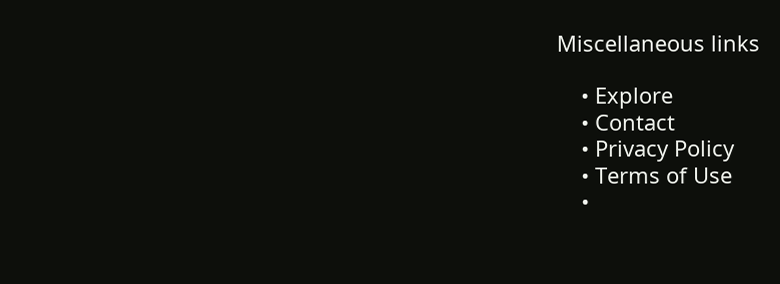Miscellaneous links

    • Explore
    • Contact
    • Privacy Policy
    • Terms of Use
    •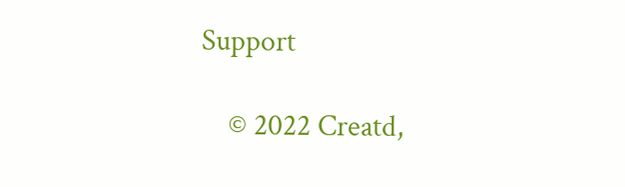Support

    © 2022 Creatd,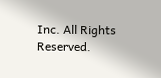Inc. All Rights Reserved.